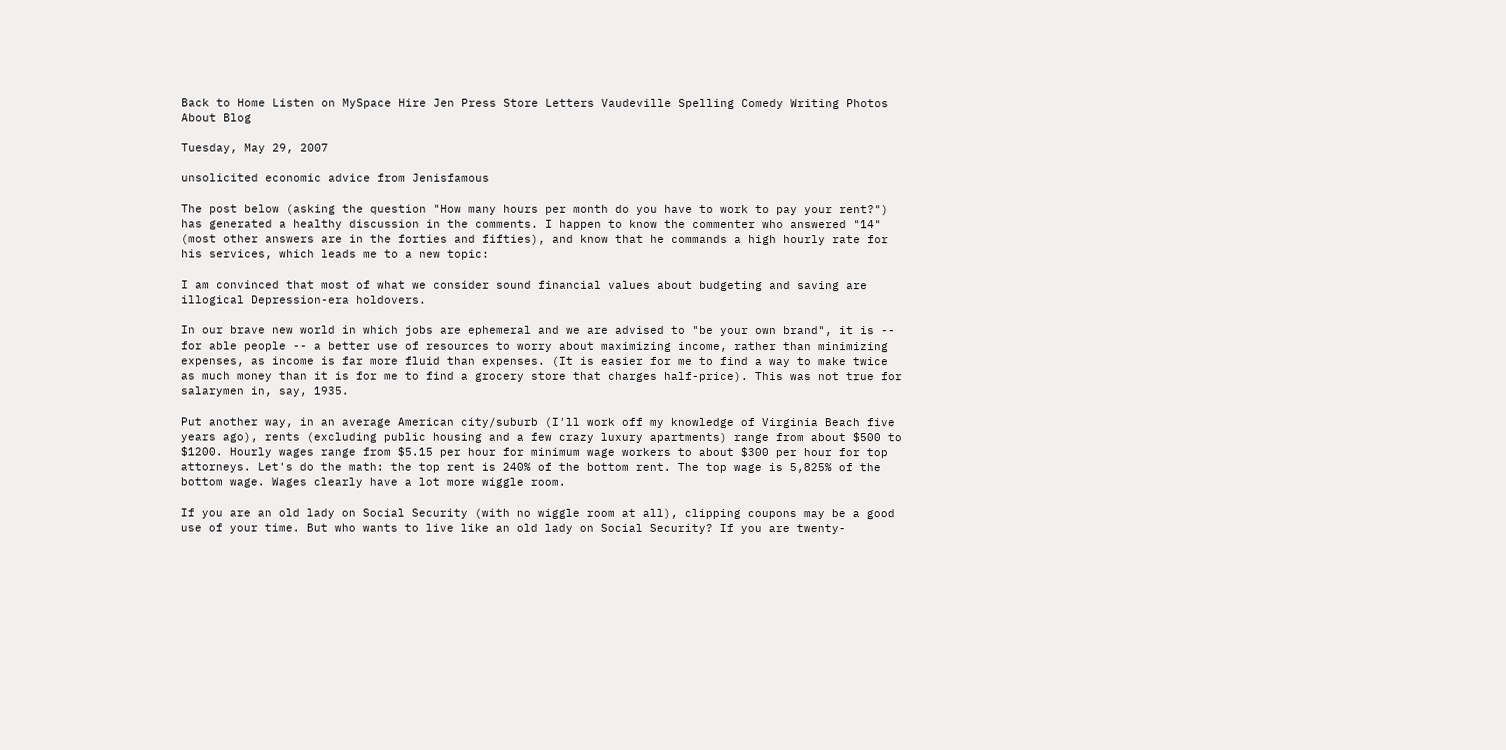Back to Home Listen on MySpace Hire Jen Press Store Letters Vaudeville Spelling Comedy Writing Photos About Blog

Tuesday, May 29, 2007

unsolicited economic advice from Jenisfamous

The post below (asking the question "How many hours per month do you have to work to pay your rent?") has generated a healthy discussion in the comments. I happen to know the commenter who answered "14" (most other answers are in the forties and fifties), and know that he commands a high hourly rate for his services, which leads me to a new topic:

I am convinced that most of what we consider sound financial values about budgeting and saving are illogical Depression-era holdovers.

In our brave new world in which jobs are ephemeral and we are advised to "be your own brand", it is -- for able people -- a better use of resources to worry about maximizing income, rather than minimizing expenses, as income is far more fluid than expenses. (It is easier for me to find a way to make twice as much money than it is for me to find a grocery store that charges half-price). This was not true for salarymen in, say, 1935.

Put another way, in an average American city/suburb (I'll work off my knowledge of Virginia Beach five years ago), rents (excluding public housing and a few crazy luxury apartments) range from about $500 to $1200. Hourly wages range from $5.15 per hour for minimum wage workers to about $300 per hour for top attorneys. Let's do the math: the top rent is 240% of the bottom rent. The top wage is 5,825% of the bottom wage. Wages clearly have a lot more wiggle room.

If you are an old lady on Social Security (with no wiggle room at all), clipping coupons may be a good use of your time. But who wants to live like an old lady on Social Security? If you are twenty-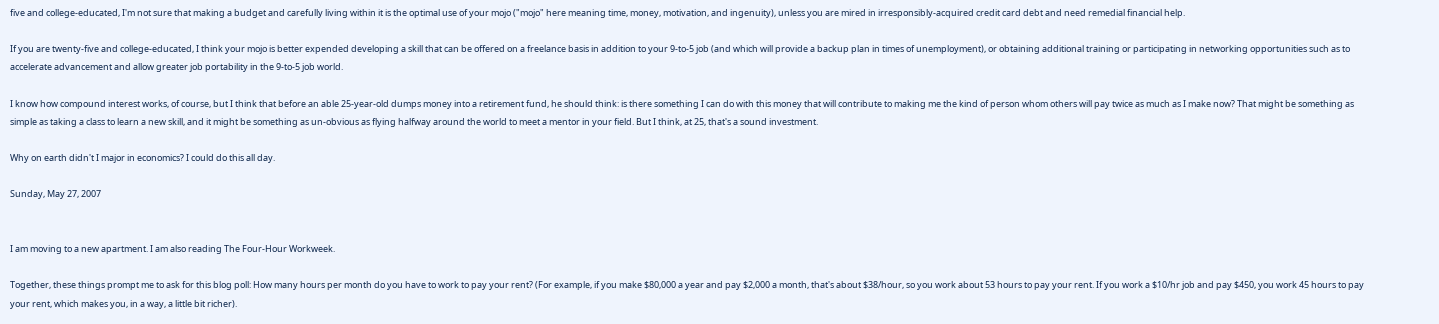five and college-educated, I'm not sure that making a budget and carefully living within it is the optimal use of your mojo ("mojo" here meaning time, money, motivation, and ingenuity), unless you are mired in irresponsibly-acquired credit card debt and need remedial financial help.

If you are twenty-five and college-educated, I think your mojo is better expended developing a skill that can be offered on a freelance basis in addition to your 9-to-5 job (and which will provide a backup plan in times of unemployment), or obtaining additional training or participating in networking opportunities such as to accelerate advancement and allow greater job portability in the 9-to-5 job world.

I know how compound interest works, of course, but I think that before an able 25-year-old dumps money into a retirement fund, he should think: is there something I can do with this money that will contribute to making me the kind of person whom others will pay twice as much as I make now? That might be something as simple as taking a class to learn a new skill, and it might be something as un-obvious as flying halfway around the world to meet a mentor in your field. But I think, at 25, that's a sound investment.

Why on earth didn't I major in economics? I could do this all day.

Sunday, May 27, 2007


I am moving to a new apartment. I am also reading The Four-Hour Workweek.

Together, these things prompt me to ask for this blog poll: How many hours per month do you have to work to pay your rent? (For example, if you make $80,000 a year and pay $2,000 a month, that's about $38/hour, so you work about 53 hours to pay your rent. If you work a $10/hr job and pay $450, you work 45 hours to pay your rent, which makes you, in a way, a little bit richer).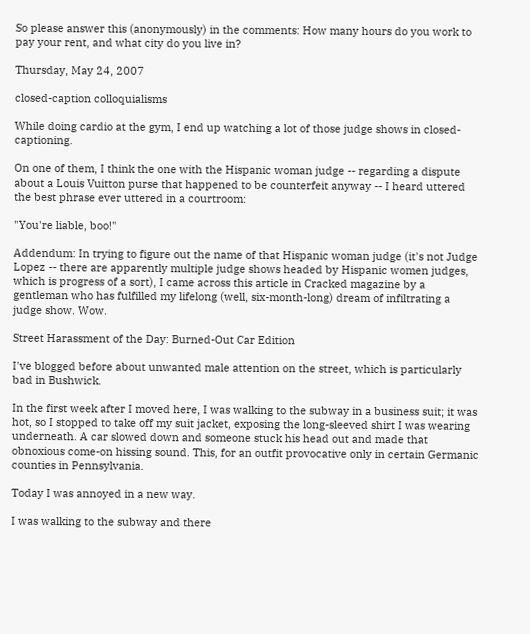So please answer this (anonymously) in the comments: How many hours do you work to pay your rent, and what city do you live in?

Thursday, May 24, 2007

closed-caption colloquialisms

While doing cardio at the gym, I end up watching a lot of those judge shows in closed-captioning.

On one of them, I think the one with the Hispanic woman judge -- regarding a dispute about a Louis Vuitton purse that happened to be counterfeit anyway -- I heard uttered the best phrase ever uttered in a courtroom:

"You're liable, boo!"

Addendum: In trying to figure out the name of that Hispanic woman judge (it's not Judge Lopez -- there are apparently multiple judge shows headed by Hispanic women judges, which is progress of a sort), I came across this article in Cracked magazine by a gentleman who has fulfilled my lifelong (well, six-month-long) dream of infiltrating a judge show. Wow.

Street Harassment of the Day: Burned-Out Car Edition

I've blogged before about unwanted male attention on the street, which is particularly bad in Bushwick.

In the first week after I moved here, I was walking to the subway in a business suit; it was hot, so I stopped to take off my suit jacket, exposing the long-sleeved shirt I was wearing underneath. A car slowed down and someone stuck his head out and made that obnoxious come-on hissing sound. This, for an outfit provocative only in certain Germanic counties in Pennsylvania.

Today I was annoyed in a new way.

I was walking to the subway and there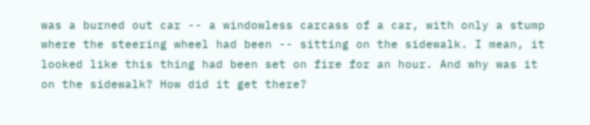was a burned out car -- a windowless carcass of a car, with only a stump where the steering wheel had been -- sitting on the sidewalk. I mean, it looked like this thing had been set on fire for an hour. And why was it on the sidewalk? How did it get there?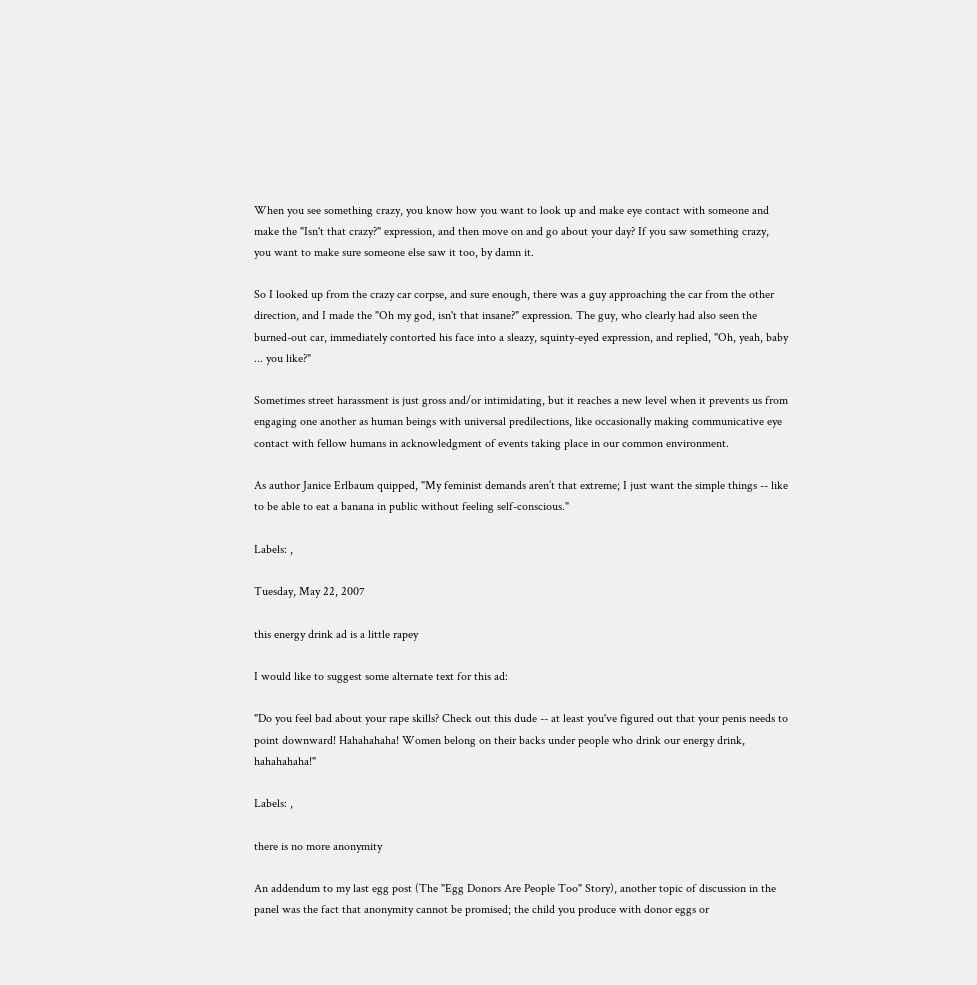When you see something crazy, you know how you want to look up and make eye contact with someone and make the "Isn't that crazy?" expression, and then move on and go about your day? If you saw something crazy, you want to make sure someone else saw it too, by damn it.

So I looked up from the crazy car corpse, and sure enough, there was a guy approaching the car from the other direction, and I made the "Oh my god, isn't that insane?" expression. The guy, who clearly had also seen the burned-out car, immediately contorted his face into a sleazy, squinty-eyed expression, and replied, "Oh, yeah, baby ... you like?"

Sometimes street harassment is just gross and/or intimidating, but it reaches a new level when it prevents us from engaging one another as human beings with universal predilections, like occasionally making communicative eye contact with fellow humans in acknowledgment of events taking place in our common environment.

As author Janice Erlbaum quipped, "My feminist demands aren’t that extreme; I just want the simple things -- like to be able to eat a banana in public without feeling self-conscious."

Labels: ,

Tuesday, May 22, 2007

this energy drink ad is a little rapey

I would like to suggest some alternate text for this ad:

"Do you feel bad about your rape skills? Check out this dude -- at least you've figured out that your penis needs to point downward! Hahahahaha! Women belong on their backs under people who drink our energy drink, hahahahaha!"

Labels: ,

there is no more anonymity

An addendum to my last egg post (The "Egg Donors Are People Too" Story), another topic of discussion in the panel was the fact that anonymity cannot be promised; the child you produce with donor eggs or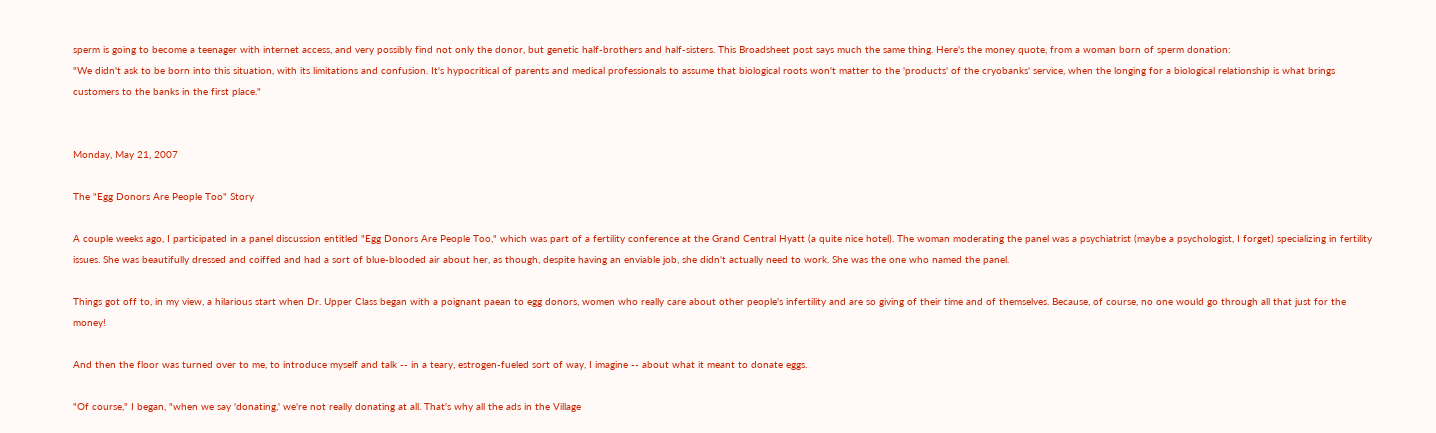sperm is going to become a teenager with internet access, and very possibly find not only the donor, but genetic half-brothers and half-sisters. This Broadsheet post says much the same thing. Here's the money quote, from a woman born of sperm donation:
"We didn't ask to be born into this situation, with its limitations and confusion. It's hypocritical of parents and medical professionals to assume that biological roots won't matter to the 'products' of the cryobanks' service, when the longing for a biological relationship is what brings customers to the banks in the first place."


Monday, May 21, 2007

The "Egg Donors Are People Too" Story

A couple weeks ago, I participated in a panel discussion entitled "Egg Donors Are People Too," which was part of a fertility conference at the Grand Central Hyatt (a quite nice hotel). The woman moderating the panel was a psychiatrist (maybe a psychologist, I forget) specializing in fertility issues. She was beautifully dressed and coiffed and had a sort of blue-blooded air about her, as though, despite having an enviable job, she didn't actually need to work. She was the one who named the panel.

Things got off to, in my view, a hilarious start when Dr. Upper Class began with a poignant paean to egg donors, women who really care about other people's infertility and are so giving of their time and of themselves. Because, of course, no one would go through all that just for the money!

And then the floor was turned over to me, to introduce myself and talk -- in a teary, estrogen-fueled sort of way, I imagine -- about what it meant to donate eggs.

"Of course," I began, "when we say 'donating,' we're not really donating at all. That's why all the ads in the Village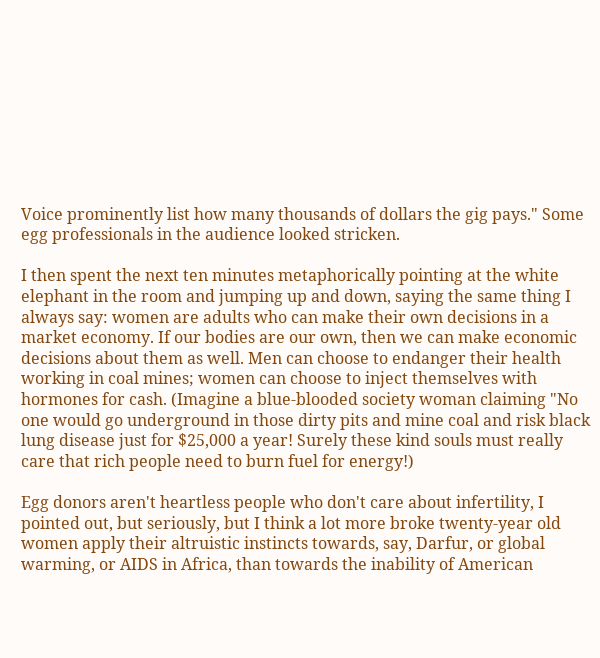Voice prominently list how many thousands of dollars the gig pays." Some egg professionals in the audience looked stricken.

I then spent the next ten minutes metaphorically pointing at the white elephant in the room and jumping up and down, saying the same thing I always say: women are adults who can make their own decisions in a market economy. If our bodies are our own, then we can make economic decisions about them as well. Men can choose to endanger their health working in coal mines; women can choose to inject themselves with hormones for cash. (Imagine a blue-blooded society woman claiming "No one would go underground in those dirty pits and mine coal and risk black lung disease just for $25,000 a year! Surely these kind souls must really care that rich people need to burn fuel for energy!)

Egg donors aren't heartless people who don't care about infertility, I pointed out, but seriously, but I think a lot more broke twenty-year old women apply their altruistic instincts towards, say, Darfur, or global warming, or AIDS in Africa, than towards the inability of American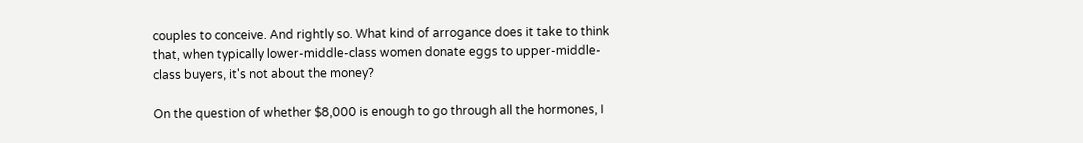couples to conceive. And rightly so. What kind of arrogance does it take to think that, when typically lower-middle-class women donate eggs to upper-middle-class buyers, it's not about the money?

On the question of whether $8,000 is enough to go through all the hormones, I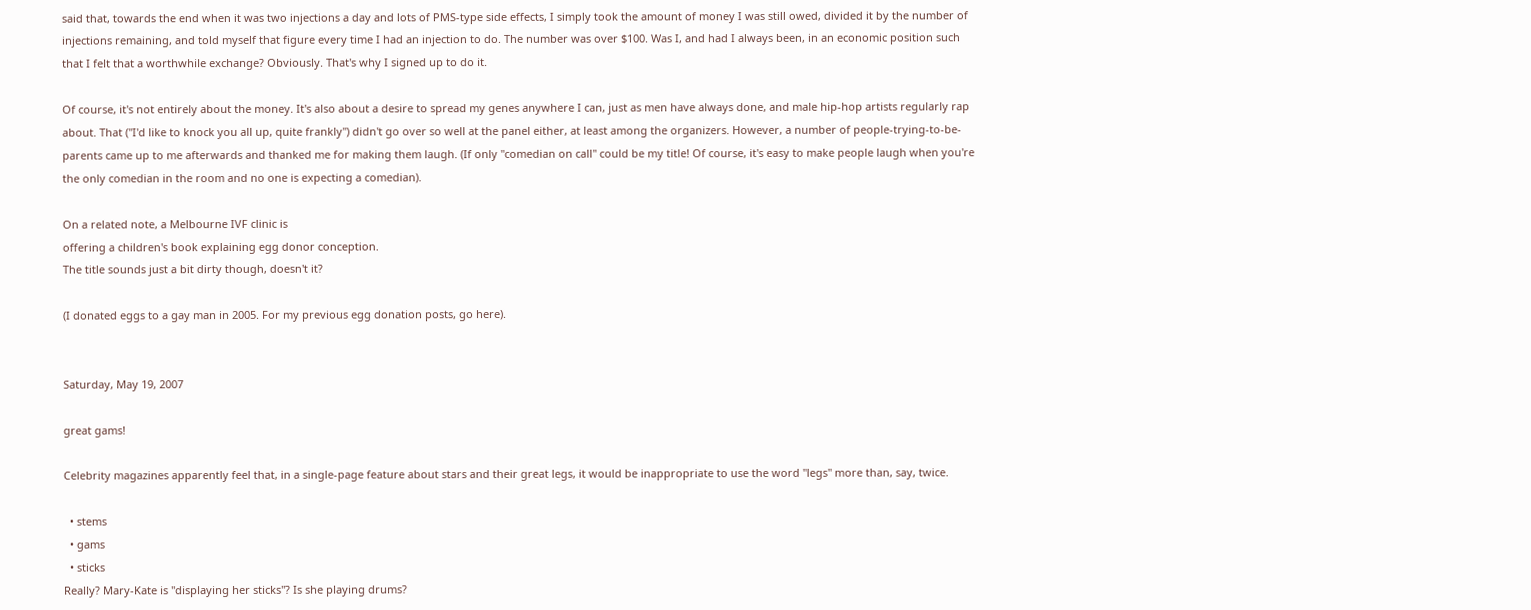said that, towards the end when it was two injections a day and lots of PMS-type side effects, I simply took the amount of money I was still owed, divided it by the number of injections remaining, and told myself that figure every time I had an injection to do. The number was over $100. Was I, and had I always been, in an economic position such that I felt that a worthwhile exchange? Obviously. That's why I signed up to do it.

Of course, it's not entirely about the money. It's also about a desire to spread my genes anywhere I can, just as men have always done, and male hip-hop artists regularly rap about. That ("I'd like to knock you all up, quite frankly") didn't go over so well at the panel either, at least among the organizers. However, a number of people-trying-to-be-parents came up to me afterwards and thanked me for making them laugh. (If only "comedian on call" could be my title! Of course, it's easy to make people laugh when you're the only comedian in the room and no one is expecting a comedian).

On a related note, a Melbourne IVF clinic is
offering a children's book explaining egg donor conception.
The title sounds just a bit dirty though, doesn't it?

(I donated eggs to a gay man in 2005. For my previous egg donation posts, go here).


Saturday, May 19, 2007

great gams!

Celebrity magazines apparently feel that, in a single-page feature about stars and their great legs, it would be inappropriate to use the word "legs" more than, say, twice.

  • stems
  • gams
  • sticks
Really? Mary-Kate is "displaying her sticks"? Is she playing drums?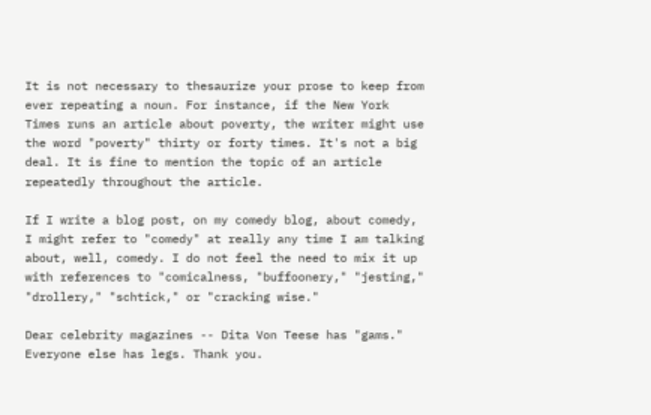It is not necessary to thesaurize your prose to keep from ever repeating a noun. For instance, if the New York Times runs an article about poverty, the writer might use the word "poverty" thirty or forty times. It's not a big deal. It is fine to mention the topic of an article repeatedly throughout the article.

If I write a blog post, on my comedy blog, about comedy, I might refer to "comedy" at really any time I am talking about, well, comedy. I do not feel the need to mix it up with references to "comicalness, "buffoonery," "jesting," "drollery," "schtick," or "cracking wise."

Dear celebrity magazines -- Dita Von Teese has "gams." Everyone else has legs. Thank you.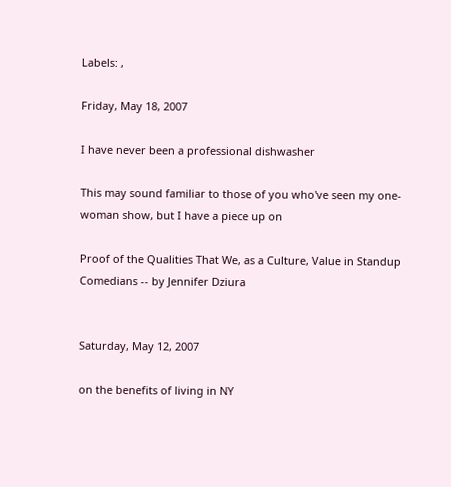Labels: ,

Friday, May 18, 2007

I have never been a professional dishwasher

This may sound familiar to those of you who've seen my one-woman show, but I have a piece up on

Proof of the Qualities That We, as a Culture, Value in Standup Comedians -- by Jennifer Dziura


Saturday, May 12, 2007

on the benefits of living in NY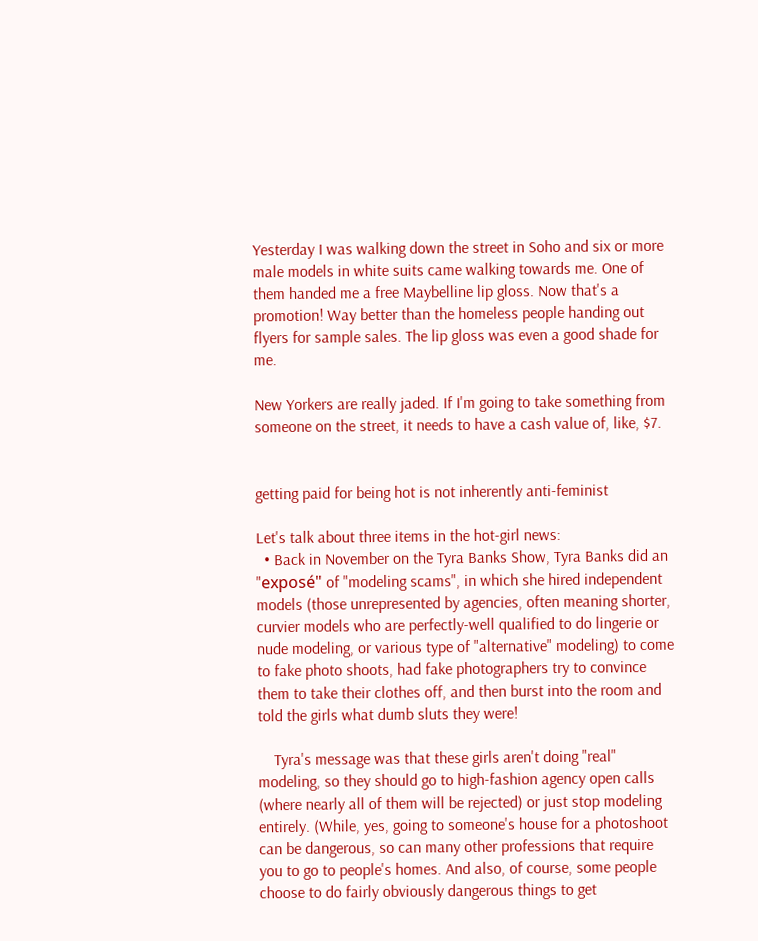Yesterday I was walking down the street in Soho and six or more male models in white suits came walking towards me. One of them handed me a free Maybelline lip gloss. Now that's a promotion! Way better than the homeless people handing out flyers for sample sales. The lip gloss was even a good shade for me.

New Yorkers are really jaded. If I'm going to take something from someone on the street, it needs to have a cash value of, like, $7.


getting paid for being hot is not inherently anti-feminist

Let's talk about three items in the hot-girl news:
  • Back in November on the Tyra Banks Show, Tyra Banks did an "exposé" of "modeling scams", in which she hired independent models (those unrepresented by agencies, often meaning shorter, curvier models who are perfectly-well qualified to do lingerie or nude modeling, or various type of "alternative" modeling) to come to fake photo shoots, had fake photographers try to convince them to take their clothes off, and then burst into the room and told the girls what dumb sluts they were!

    Tyra's message was that these girls aren't doing "real" modeling, so they should go to high-fashion agency open calls (where nearly all of them will be rejected) or just stop modeling entirely. (While, yes, going to someone's house for a photoshoot can be dangerous, so can many other professions that require you to go to people's homes. And also, of course, some people choose to do fairly obviously dangerous things to get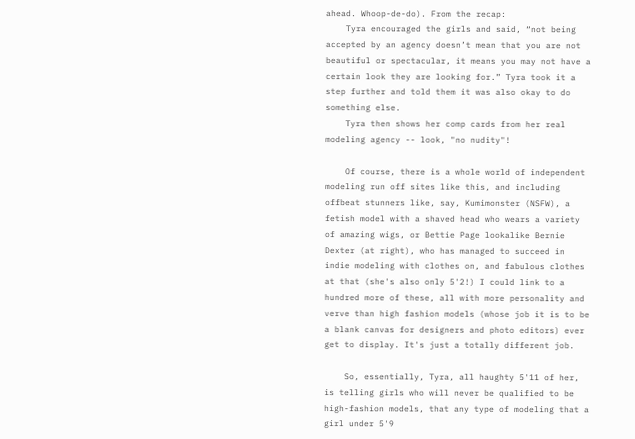ahead. Whoop-de-do). From the recap:
    Tyra encouraged the girls and said, “not being accepted by an agency doesn’t mean that you are not beautiful or spectacular, it means you may not have a certain look they are looking for.” Tyra took it a step further and told them it was also okay to do something else.
    Tyra then shows her comp cards from her real modeling agency -- look, "no nudity"!

    Of course, there is a whole world of independent modeling run off sites like this, and including offbeat stunners like, say, Kumimonster (NSFW), a fetish model with a shaved head who wears a variety of amazing wigs, or Bettie Page lookalike Bernie Dexter (at right), who has managed to succeed in indie modeling with clothes on, and fabulous clothes at that (she's also only 5'2!) I could link to a hundred more of these, all with more personality and verve than high fashion models (whose job it is to be a blank canvas for designers and photo editors) ever get to display. It's just a totally different job.

    So, essentially, Tyra, all haughty 5'11 of her, is telling girls who will never be qualified to be high-fashion models, that any type of modeling that a girl under 5'9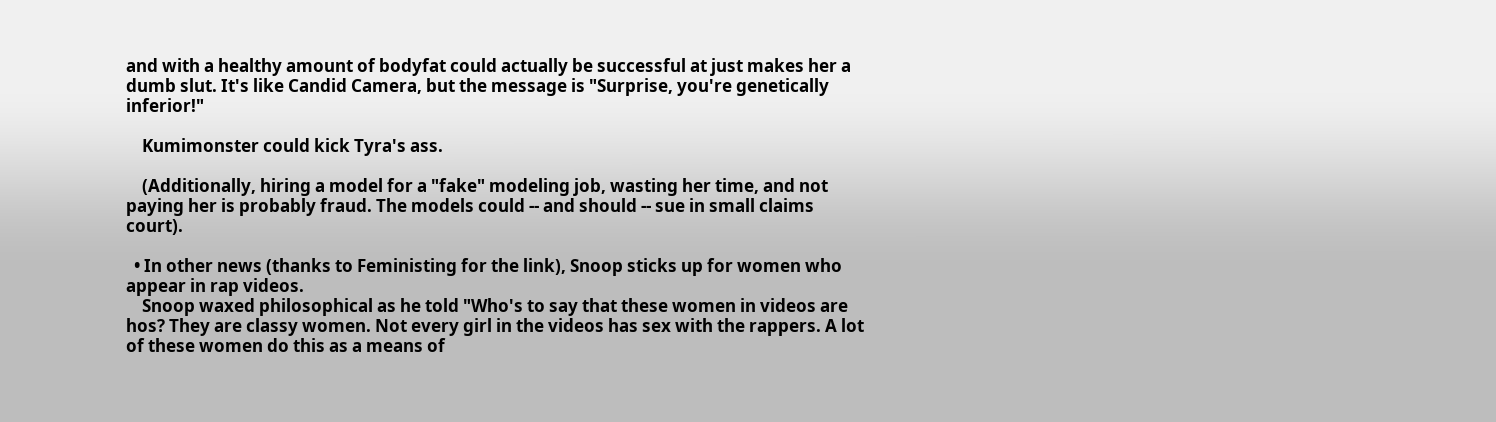and with a healthy amount of bodyfat could actually be successful at just makes her a dumb slut. It's like Candid Camera, but the message is "Surprise, you're genetically inferior!"

    Kumimonster could kick Tyra's ass.

    (Additionally, hiring a model for a "fake" modeling job, wasting her time, and not paying her is probably fraud. The models could -- and should -- sue in small claims court).

  • In other news (thanks to Feministing for the link), Snoop sticks up for women who appear in rap videos.
    Snoop waxed philosophical as he told "Who's to say that these women in videos are hos? They are classy women. Not every girl in the videos has sex with the rappers. A lot of these women do this as a means of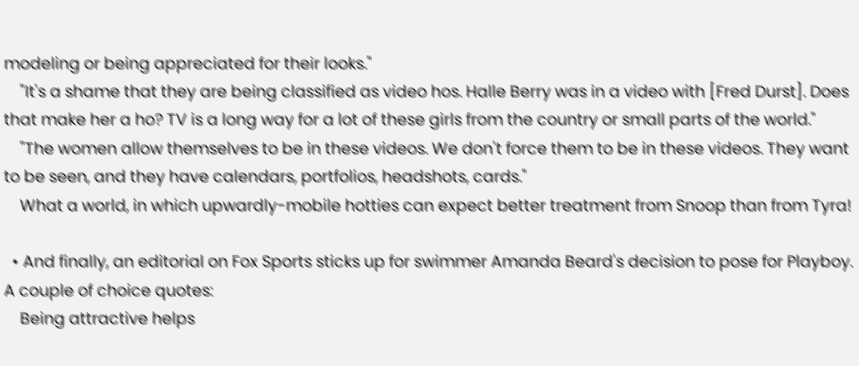modeling or being appreciated for their looks."
    "It's a shame that they are being classified as video hos. Halle Berry was in a video with [Fred Durst]. Does that make her a ho? TV is a long way for a lot of these girls from the country or small parts of the world."
    "The women allow themselves to be in these videos. We don't force them to be in these videos. They want to be seen, and they have calendars, portfolios, headshots, cards."
    What a world, in which upwardly-mobile hotties can expect better treatment from Snoop than from Tyra!

  • And finally, an editorial on Fox Sports sticks up for swimmer Amanda Beard's decision to pose for Playboy. A couple of choice quotes:
    Being attractive helps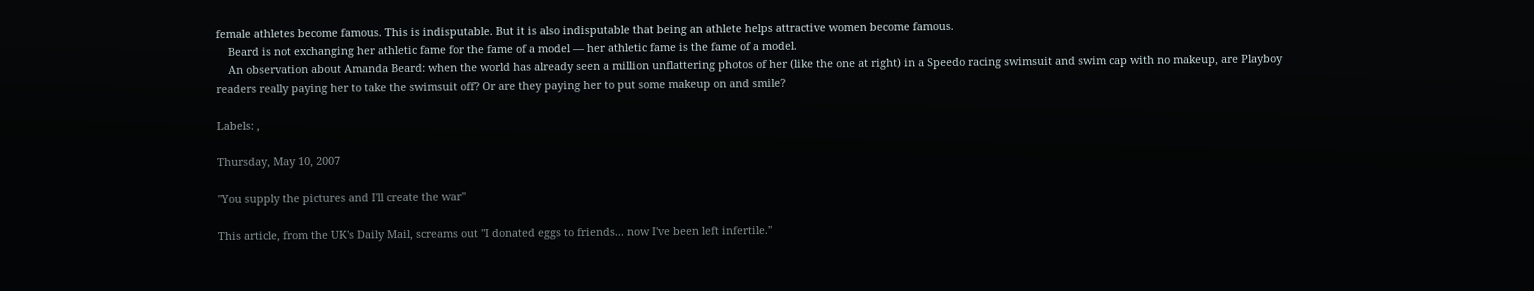female athletes become famous. This is indisputable. But it is also indisputable that being an athlete helps attractive women become famous.
    Beard is not exchanging her athletic fame for the fame of a model — her athletic fame is the fame of a model.
    An observation about Amanda Beard: when the world has already seen a million unflattering photos of her (like the one at right) in a Speedo racing swimsuit and swim cap with no makeup, are Playboy readers really paying her to take the swimsuit off? Or are they paying her to put some makeup on and smile?

Labels: ,

Thursday, May 10, 2007

"You supply the pictures and I'll create the war"

This article, from the UK's Daily Mail, screams out "I donated eggs to friends... now I've been left infertile."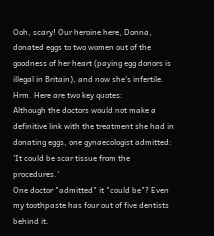Ooh, scary! Our heroine here, Donna, donated eggs to two women out of the goodness of her heart (paying egg donors is illegal in Britain), and now she's infertile. Hrm. Here are two key quotes:
Although the doctors would not make a definitive link with the treatment she had in donating eggs, one gynaecologist admitted: 'It could be scar tissue from the procedures.'
One doctor "admitted" it "could be"? Even my toothpaste has four out of five dentists behind it.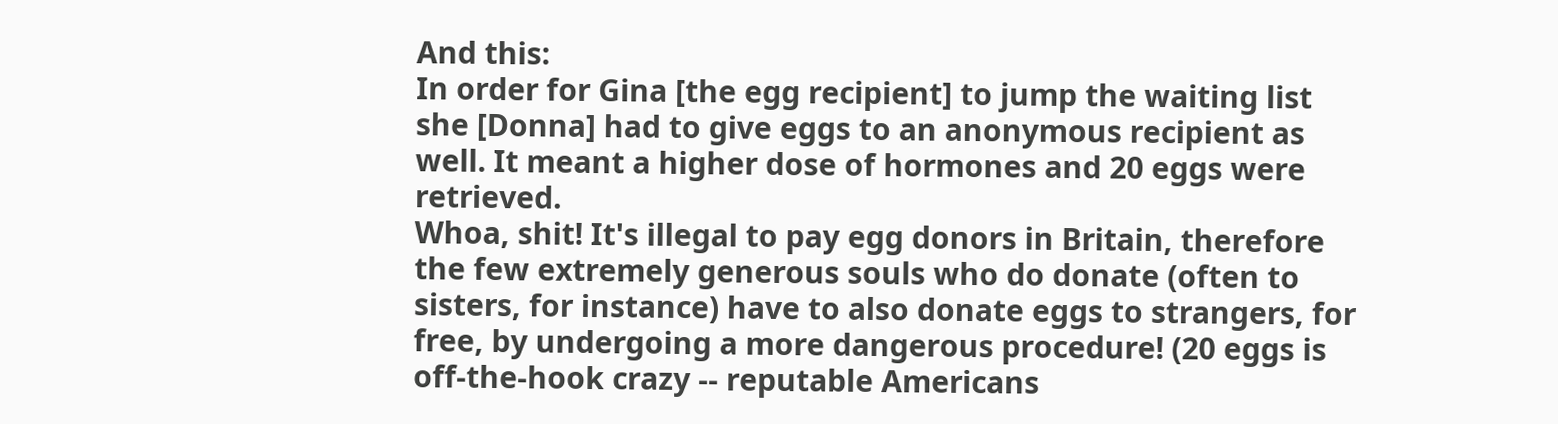And this:
In order for Gina [the egg recipient] to jump the waiting list she [Donna] had to give eggs to an anonymous recipient as well. It meant a higher dose of hormones and 20 eggs were retrieved.
Whoa, shit! It's illegal to pay egg donors in Britain, therefore the few extremely generous souls who do donate (often to sisters, for instance) have to also donate eggs to strangers, for free, by undergoing a more dangerous procedure! (20 eggs is off-the-hook crazy -- reputable Americans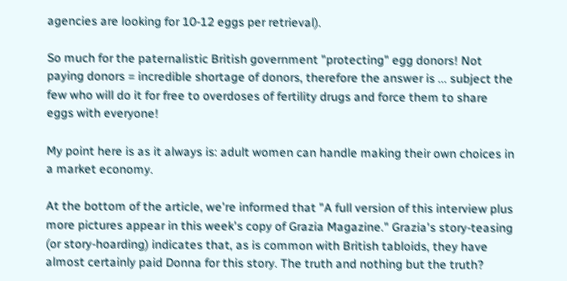agencies are looking for 10-12 eggs per retrieval).

So much for the paternalistic British government "protecting" egg donors! Not paying donors = incredible shortage of donors, therefore the answer is ... subject the few who will do it for free to overdoses of fertility drugs and force them to share eggs with everyone!

My point here is as it always is: adult women can handle making their own choices in a market economy.

At the bottom of the article, we're informed that "A full version of this interview plus more pictures appear in this week's copy of Grazia Magazine." Grazia's story-teasing (or story-hoarding) indicates that, as is common with British tabloids, they have almost certainly paid Donna for this story. The truth and nothing but the truth?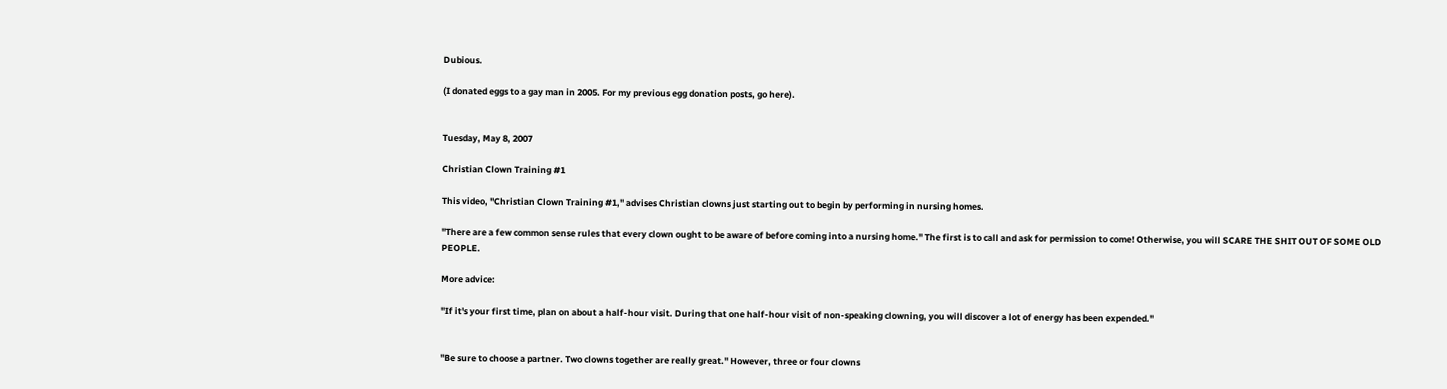Dubious.

(I donated eggs to a gay man in 2005. For my previous egg donation posts, go here).


Tuesday, May 8, 2007

Christian Clown Training #1

This video, "Christian Clown Training #1," advises Christian clowns just starting out to begin by performing in nursing homes.

"There are a few common sense rules that every clown ought to be aware of before coming into a nursing home." The first is to call and ask for permission to come! Otherwise, you will SCARE THE SHIT OUT OF SOME OLD PEOPLE.

More advice:

"If it's your first time, plan on about a half-hour visit. During that one half-hour visit of non-speaking clowning, you will discover a lot of energy has been expended."


"Be sure to choose a partner. Two clowns together are really great." However, three or four clowns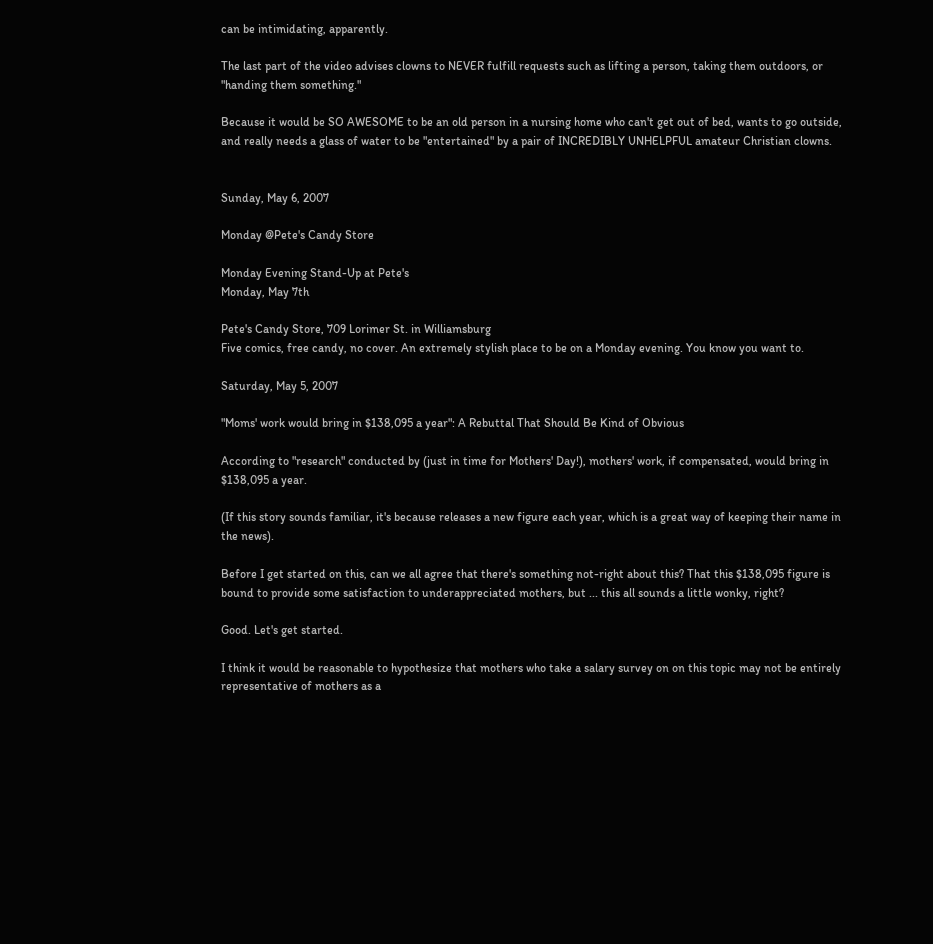can be intimidating, apparently.

The last part of the video advises clowns to NEVER fulfill requests such as lifting a person, taking them outdoors, or "handing them something."

Because it would be SO AWESOME to be an old person in a nursing home who can't get out of bed, wants to go outside, and really needs a glass of water to be "entertained" by a pair of INCREDIBLY UNHELPFUL amateur Christian clowns.


Sunday, May 6, 2007

Monday @Pete's Candy Store

Monday Evening Stand-Up at Pete's
Monday, May 7th

Pete's Candy Store, 709 Lorimer St. in Williamsburg
Five comics, free candy, no cover. An extremely stylish place to be on a Monday evening. You know you want to.

Saturday, May 5, 2007

"Moms' work would bring in $138,095 a year": A Rebuttal That Should Be Kind of Obvious

According to "research" conducted by (just in time for Mothers' Day!), mothers' work, if compensated, would bring in $138,095 a year.

(If this story sounds familiar, it's because releases a new figure each year, which is a great way of keeping their name in the news).

Before I get started on this, can we all agree that there's something not-right about this? That this $138,095 figure is bound to provide some satisfaction to underappreciated mothers, but ... this all sounds a little wonky, right?

Good. Let's get started.

I think it would be reasonable to hypothesize that mothers who take a salary survey on on this topic may not be entirely representative of mothers as a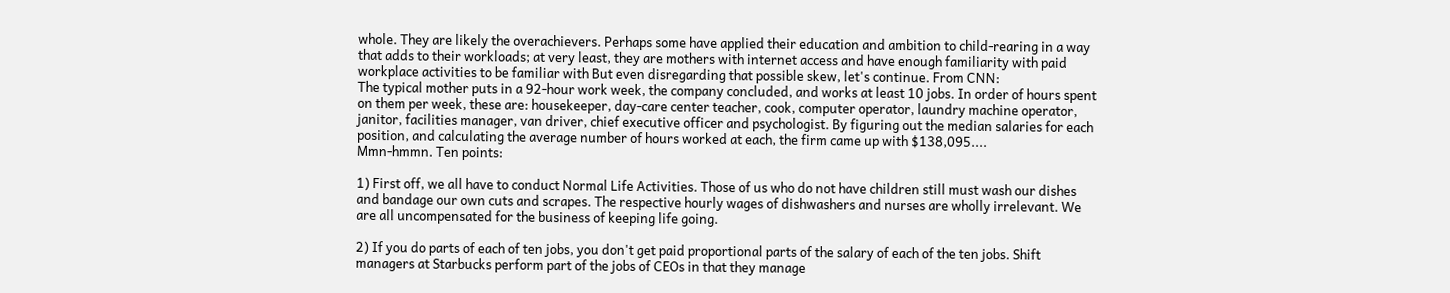whole. They are likely the overachievers. Perhaps some have applied their education and ambition to child-rearing in a way that adds to their workloads; at very least, they are mothers with internet access and have enough familiarity with paid workplace activities to be familiar with But even disregarding that possible skew, let's continue. From CNN:
The typical mother puts in a 92-hour work week, the company concluded, and works at least 10 jobs. In order of hours spent on them per week, these are: housekeeper, day-care center teacher, cook, computer operator, laundry machine operator, janitor, facilities manager, van driver, chief executive officer and psychologist. By figuring out the median salaries for each position, and calculating the average number of hours worked at each, the firm came up with $138,095....
Mmn-hmmn. Ten points:

1) First off, we all have to conduct Normal Life Activities. Those of us who do not have children still must wash our dishes and bandage our own cuts and scrapes. The respective hourly wages of dishwashers and nurses are wholly irrelevant. We are all uncompensated for the business of keeping life going.

2) If you do parts of each of ten jobs, you don't get paid proportional parts of the salary of each of the ten jobs. Shift managers at Starbucks perform part of the jobs of CEOs in that they manage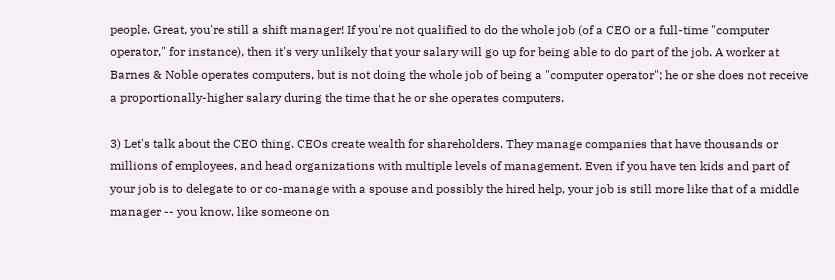people. Great, you're still a shift manager! If you're not qualified to do the whole job (of a CEO or a full-time "computer operator," for instance), then it's very unlikely that your salary will go up for being able to do part of the job. A worker at Barnes & Noble operates computers, but is not doing the whole job of being a "computer operator"; he or she does not receive a proportionally-higher salary during the time that he or she operates computers.

3) Let's talk about the CEO thing. CEOs create wealth for shareholders. They manage companies that have thousands or millions of employees, and head organizations with multiple levels of management. Even if you have ten kids and part of your job is to delegate to or co-manage with a spouse and possibly the hired help, your job is still more like that of a middle manager -- you know, like someone on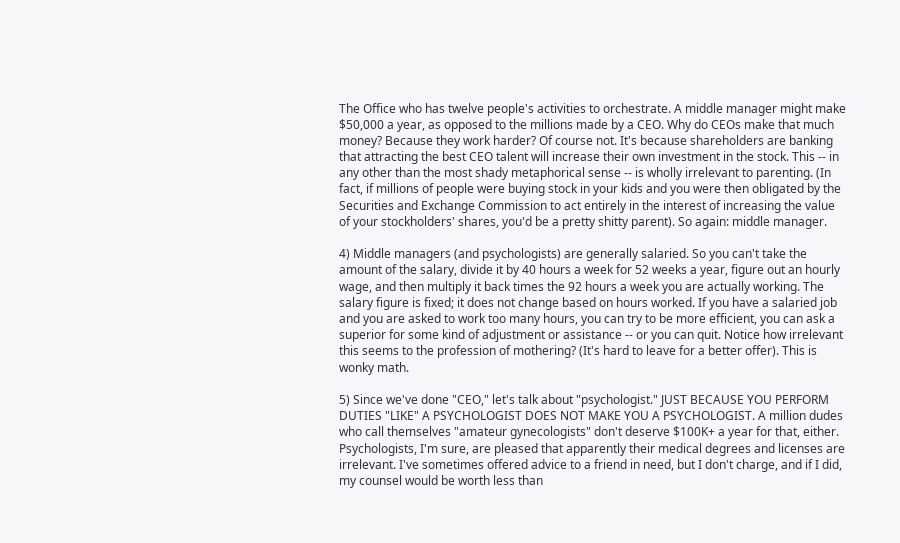The Office who has twelve people's activities to orchestrate. A middle manager might make $50,000 a year, as opposed to the millions made by a CEO. Why do CEOs make that much money? Because they work harder? Of course not. It's because shareholders are banking that attracting the best CEO talent will increase their own investment in the stock. This -- in any other than the most shady metaphorical sense -- is wholly irrelevant to parenting. (In fact, if millions of people were buying stock in your kids and you were then obligated by the Securities and Exchange Commission to act entirely in the interest of increasing the value of your stockholders' shares, you'd be a pretty shitty parent). So again: middle manager.

4) Middle managers (and psychologists) are generally salaried. So you can't take the amount of the salary, divide it by 40 hours a week for 52 weeks a year, figure out an hourly wage, and then multiply it back times the 92 hours a week you are actually working. The salary figure is fixed; it does not change based on hours worked. If you have a salaried job and you are asked to work too many hours, you can try to be more efficient, you can ask a superior for some kind of adjustment or assistance -- or you can quit. Notice how irrelevant this seems to the profession of mothering? (It's hard to leave for a better offer). This is wonky math.

5) Since we've done "CEO," let's talk about "psychologist." JUST BECAUSE YOU PERFORM DUTIES "LIKE" A PSYCHOLOGIST DOES NOT MAKE YOU A PSYCHOLOGIST. A million dudes who call themselves "amateur gynecologists" don't deserve $100K+ a year for that, either. Psychologists, I'm sure, are pleased that apparently their medical degrees and licenses are irrelevant. I've sometimes offered advice to a friend in need, but I don't charge, and if I did, my counsel would be worth less than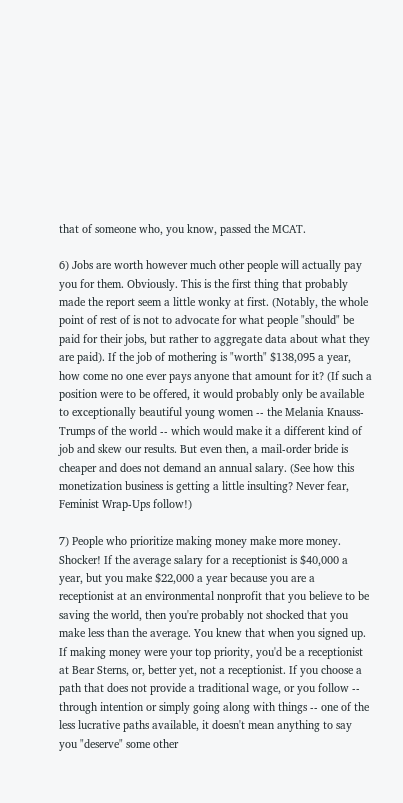that of someone who, you know, passed the MCAT.

6) Jobs are worth however much other people will actually pay you for them. Obviously. This is the first thing that probably made the report seem a little wonky at first. (Notably, the whole point of rest of is not to advocate for what people "should" be paid for their jobs, but rather to aggregate data about what they are paid). If the job of mothering is "worth" $138,095 a year, how come no one ever pays anyone that amount for it? (If such a position were to be offered, it would probably only be available to exceptionally beautiful young women -- the Melania Knauss-Trumps of the world -- which would make it a different kind of job and skew our results. But even then, a mail-order bride is cheaper and does not demand an annual salary. (See how this monetization business is getting a little insulting? Never fear, Feminist Wrap-Ups follow!)

7) People who prioritize making money make more money. Shocker! If the average salary for a receptionist is $40,000 a year, but you make $22,000 a year because you are a receptionist at an environmental nonprofit that you believe to be saving the world, then you're probably not shocked that you make less than the average. You knew that when you signed up. If making money were your top priority, you'd be a receptionist at Bear Sterns, or, better yet, not a receptionist. If you choose a path that does not provide a traditional wage, or you follow -- through intention or simply going along with things -- one of the less lucrative paths available, it doesn't mean anything to say you "deserve" some other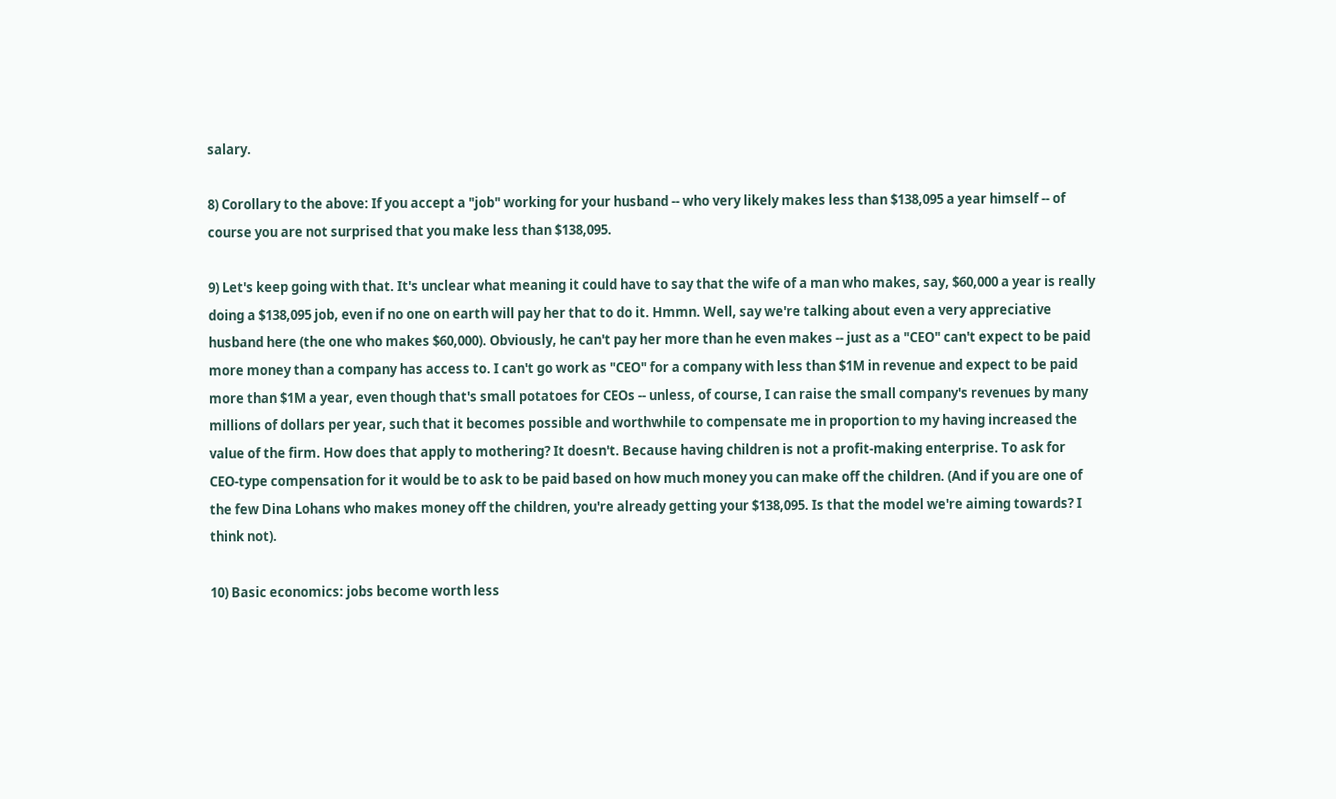salary.

8) Corollary to the above: If you accept a "job" working for your husband -- who very likely makes less than $138,095 a year himself -- of course you are not surprised that you make less than $138,095.

9) Let's keep going with that. It's unclear what meaning it could have to say that the wife of a man who makes, say, $60,000 a year is really doing a $138,095 job, even if no one on earth will pay her that to do it. Hmmn. Well, say we're talking about even a very appreciative husband here (the one who makes $60,000). Obviously, he can't pay her more than he even makes -- just as a "CEO" can't expect to be paid more money than a company has access to. I can't go work as "CEO" for a company with less than $1M in revenue and expect to be paid more than $1M a year, even though that's small potatoes for CEOs -- unless, of course, I can raise the small company's revenues by many millions of dollars per year, such that it becomes possible and worthwhile to compensate me in proportion to my having increased the value of the firm. How does that apply to mothering? It doesn't. Because having children is not a profit-making enterprise. To ask for CEO-type compensation for it would be to ask to be paid based on how much money you can make off the children. (And if you are one of the few Dina Lohans who makes money off the children, you're already getting your $138,095. Is that the model we're aiming towards? I think not).

10) Basic economics: jobs become worth less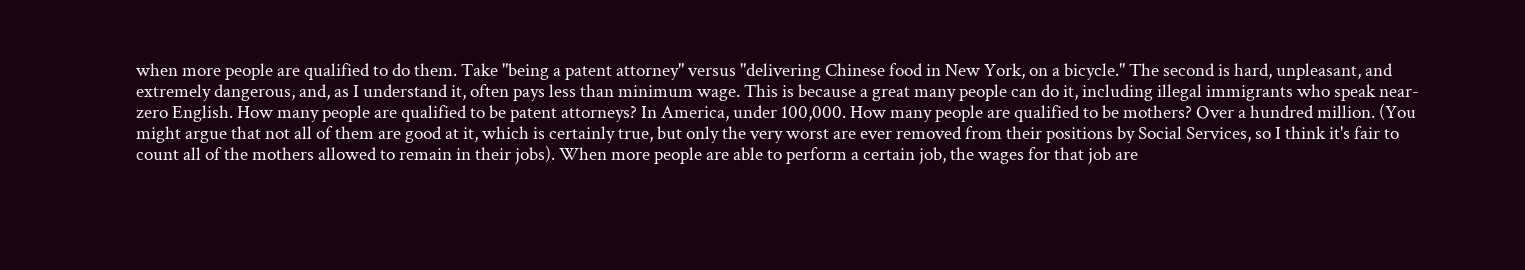when more people are qualified to do them. Take "being a patent attorney" versus "delivering Chinese food in New York, on a bicycle." The second is hard, unpleasant, and extremely dangerous, and, as I understand it, often pays less than minimum wage. This is because a great many people can do it, including illegal immigrants who speak near-zero English. How many people are qualified to be patent attorneys? In America, under 100,000. How many people are qualified to be mothers? Over a hundred million. (You might argue that not all of them are good at it, which is certainly true, but only the very worst are ever removed from their positions by Social Services, so I think it's fair to count all of the mothers allowed to remain in their jobs). When more people are able to perform a certain job, the wages for that job are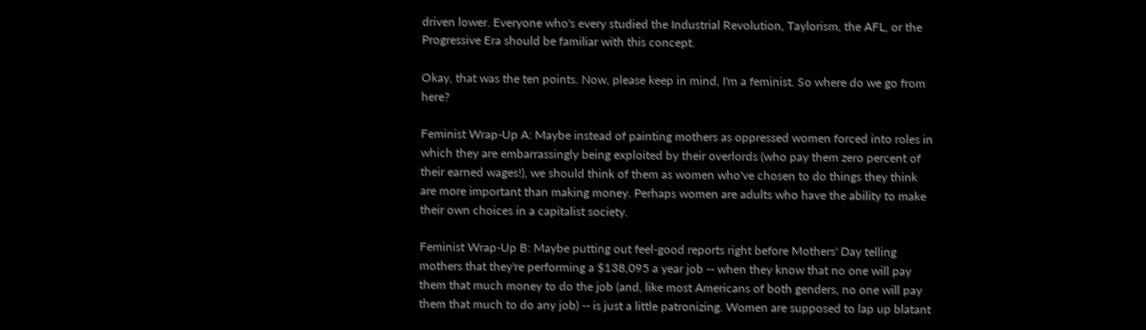driven lower. Everyone who's every studied the Industrial Revolution, Taylorism, the AFL, or the Progressive Era should be familiar with this concept.

Okay, that was the ten points. Now, please keep in mind, I'm a feminist. So where do we go from here?

Feminist Wrap-Up A: Maybe instead of painting mothers as oppressed women forced into roles in which they are embarrassingly being exploited by their overlords (who pay them zero percent of their earned wages!), we should think of them as women who've chosen to do things they think are more important than making money. Perhaps women are adults who have the ability to make their own choices in a capitalist society.

Feminist Wrap-Up B: Maybe putting out feel-good reports right before Mothers' Day telling mothers that they're performing a $138,095 a year job -- when they know that no one will pay them that much money to do the job (and, like most Americans of both genders, no one will pay them that much to do any job) -- is just a little patronizing. Women are supposed to lap up blatant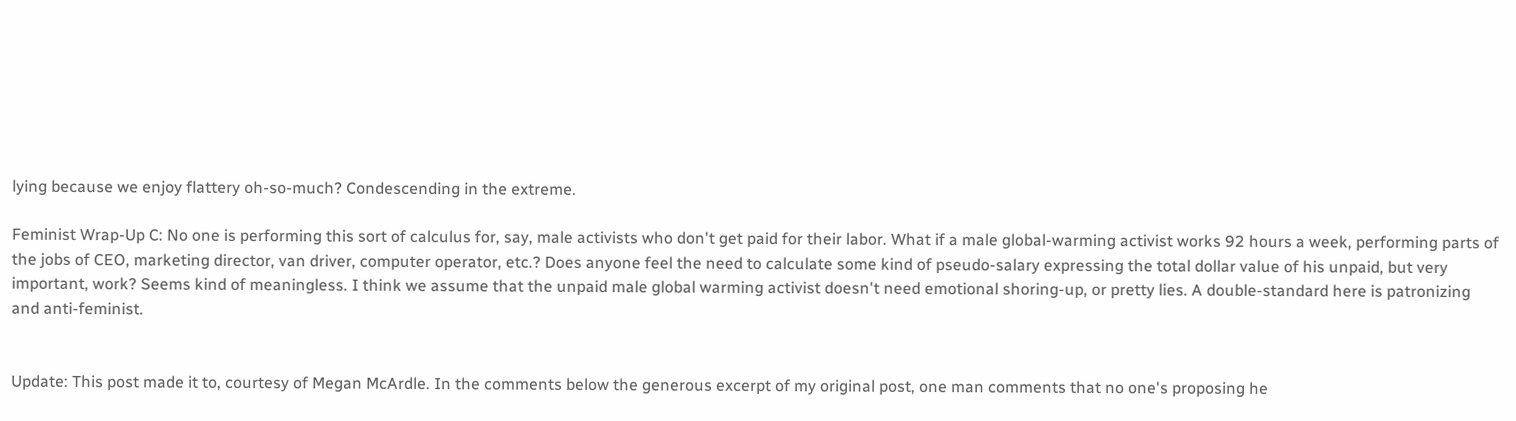lying because we enjoy flattery oh-so-much? Condescending in the extreme.

Feminist Wrap-Up C: No one is performing this sort of calculus for, say, male activists who don't get paid for their labor. What if a male global-warming activist works 92 hours a week, performing parts of the jobs of CEO, marketing director, van driver, computer operator, etc.? Does anyone feel the need to calculate some kind of pseudo-salary expressing the total dollar value of his unpaid, but very important, work? Seems kind of meaningless. I think we assume that the unpaid male global warming activist doesn't need emotional shoring-up, or pretty lies. A double-standard here is patronizing and anti-feminist.


Update: This post made it to, courtesy of Megan McArdle. In the comments below the generous excerpt of my original post, one man comments that no one's proposing he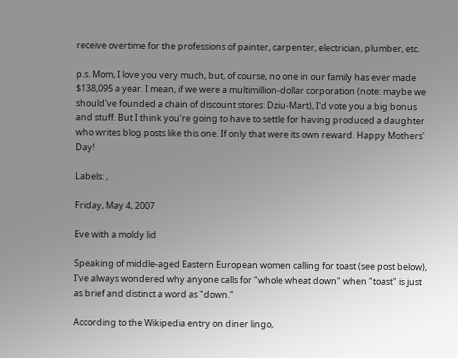receive overtime for the professions of painter, carpenter, electrician, plumber, etc.

p.s. Mom, I love you very much, but, of course, no one in our family has ever made $138,095 a year. I mean, if we were a multimillion-dollar corporation (note: maybe we should've founded a chain of discount stores: Dziu-Mart), I'd vote you a big bonus and stuff. But I think you're going to have to settle for having produced a daughter who writes blog posts like this one. If only that were its own reward. Happy Mothers' Day!

Labels: ,

Friday, May 4, 2007

Eve with a moldy lid

Speaking of middle-aged Eastern European women calling for toast (see post below), I've always wondered why anyone calls for "whole wheat down" when "toast" is just as brief and distinct a word as "down."

According to the Wikipedia entry on diner lingo,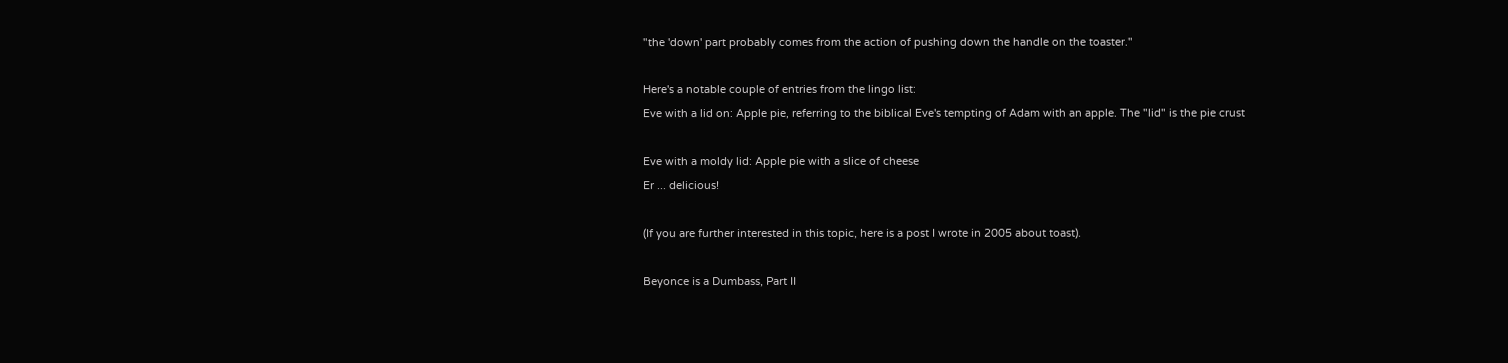"the 'down' part probably comes from the action of pushing down the handle on the toaster."

Here's a notable couple of entries from the lingo list:
Eve with a lid on: Apple pie, referring to the biblical Eve's tempting of Adam with an apple. The "lid" is the pie crust

Eve with a moldy lid: Apple pie with a slice of cheese
Er ... delicious!

(If you are further interested in this topic, here is a post I wrote in 2005 about toast).

Beyonce is a Dumbass, Part II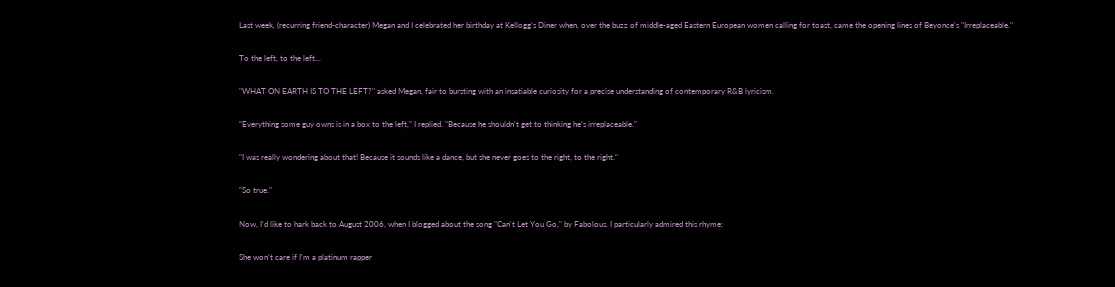Last week, (recurring friend-character) Megan and I celebrated her birthday at Kellogg's Diner when, over the buzz of middle-aged Eastern European women calling for toast, came the opening lines of Beyonce's "Irreplaceable."

To the left, to the left...

"WHAT ON EARTH IS TO THE LEFT?" asked Megan, fair to bursting with an insatiable curiosity for a precise understanding of contemporary R&B lyricism.

"Everything some guy owns is in a box to the left," I replied. "Because he shouldn't get to thinking he's irreplaceable."

"I was really wondering about that! Because it sounds like a dance, but she never goes to the right, to the right."

"So true."

Now, I'd like to hark back to August 2006, when I blogged about the song "Can't Let You Go," by Fabolous. I particularly admired this rhyme:

She won't care if I'm a platinum rapper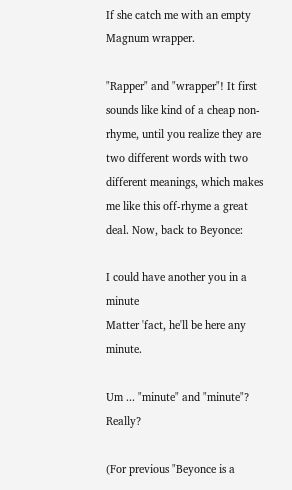If she catch me with an empty Magnum wrapper.

"Rapper" and "wrapper"! It first sounds like kind of a cheap non-rhyme, until you realize they are two different words with two different meanings, which makes me like this off-rhyme a great deal. Now, back to Beyonce:

I could have another you in a minute
Matter 'fact, he'll be here any minute.

Um ... "minute" and "minute"? Really?

(For previous "Beyonce is a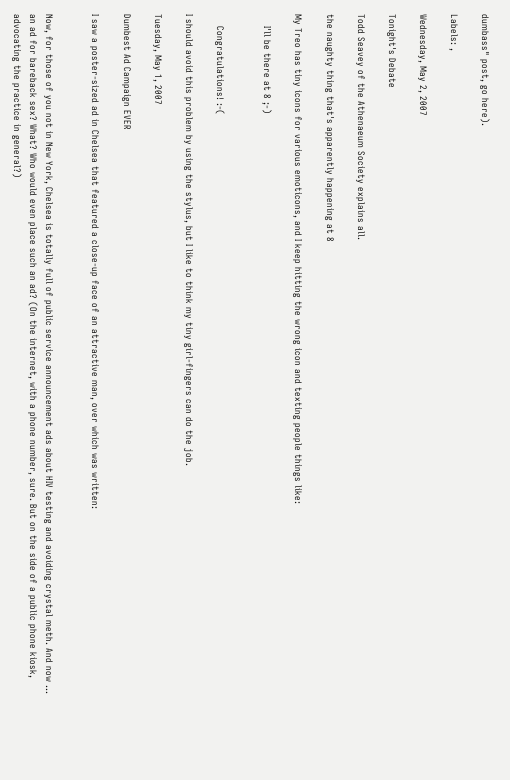dumbass" post, go here).

Labels: ,

Wednesday, May 2, 2007

Tonight's Debate

Todd Seavey of the Athenaeum Society explains all.

the naughty thing that's apparently happening at 8

My Treo has tiny icons for various emoticons, and I keep hitting the wrong icon and texting people things like:

    I'll be there at 8 ;-)


    Congratulations! :-(

I should avoid this problem by using the stylus, but I like to think my tiny girl-fingers can do the job.

Tuesday, May 1, 2007

Dumbest Ad Campaign EVER

I saw a poster-sized ad in Chelsea that featured a close-up face of an attractive man, over which was written:


Now, for those of you not in New York, Chelsea is totally full of public service announcement ads about HIV testing and avoiding crystal meth. And now ... an ad for bareback sex? What? Who would even place such an ad? (On the internet, with a phone number, sure. But on the side of a public phone kiosk, advocating the practice in general?)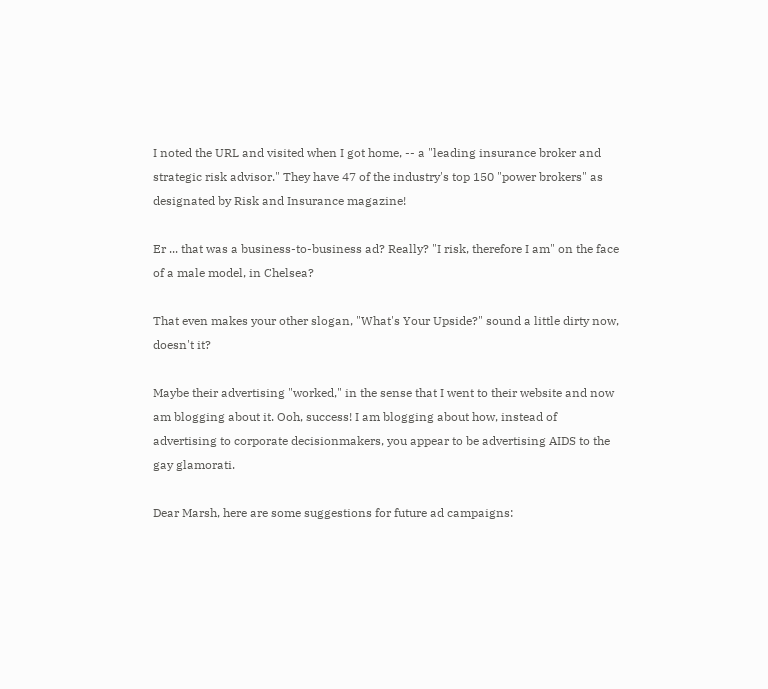I noted the URL and visited when I got home, -- a "leading insurance broker and strategic risk advisor." They have 47 of the industry's top 150 "power brokers" as designated by Risk and Insurance magazine!

Er ... that was a business-to-business ad? Really? "I risk, therefore I am" on the face of a male model, in Chelsea?

That even makes your other slogan, "What's Your Upside?" sound a little dirty now, doesn't it?

Maybe their advertising "worked," in the sense that I went to their website and now am blogging about it. Ooh, success! I am blogging about how, instead of advertising to corporate decisionmakers, you appear to be advertising AIDS to the gay glamorati.

Dear Marsh, here are some suggestions for future ad campaigns: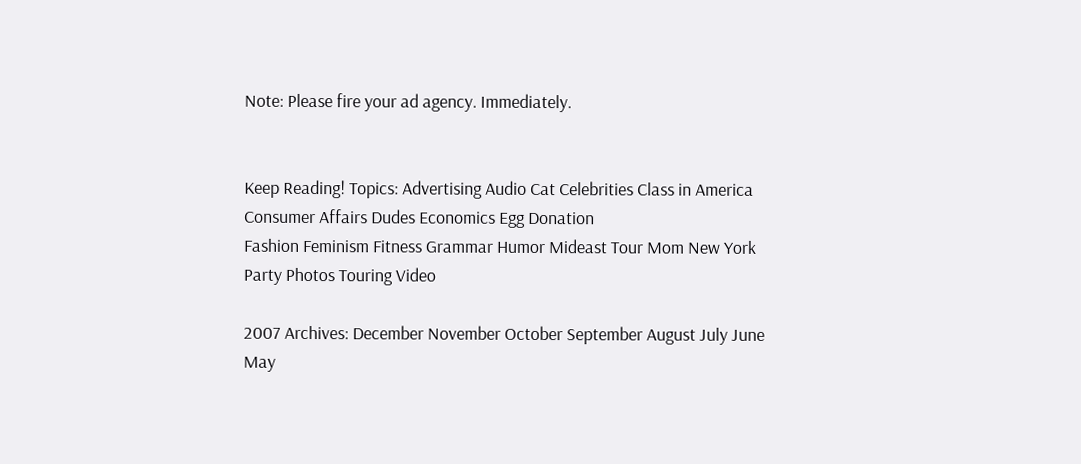Note: Please fire your ad agency. Immediately.


Keep Reading! Topics: Advertising Audio Cat Celebrities Class in America Consumer Affairs Dudes Economics Egg Donation
Fashion Feminism Fitness Grammar Humor Mideast Tour Mom New York Party Photos Touring Video

2007 Archives: December November October September August July June May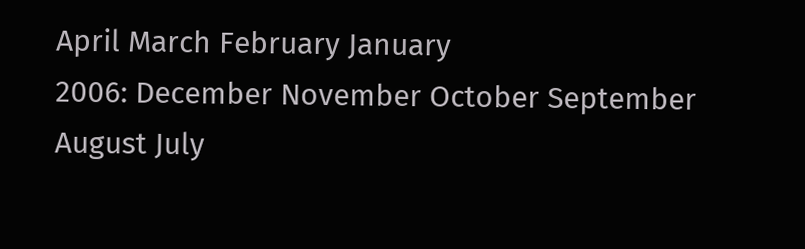April March February January
2006: December November October September August July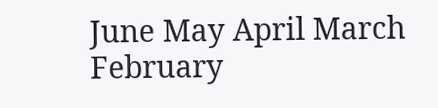June May April March February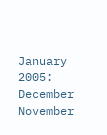January
2005: December November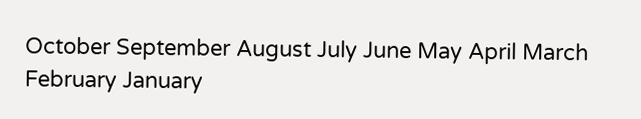October September August July June May April March February January